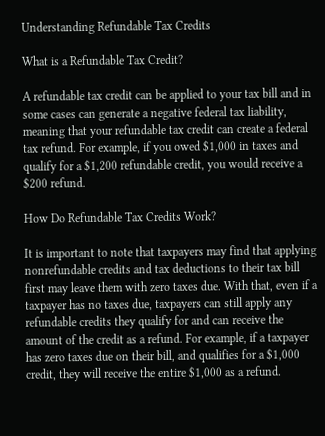Understanding Refundable Tax Credits

What is a Refundable Tax Credit?

A refundable tax credit can be applied to your tax bill and in some cases can generate a negative federal tax liability, meaning that your refundable tax credit can create a federal tax refund. For example, if you owed $1,000 in taxes and qualify for a $1,200 refundable credit, you would receive a $200 refund.

How Do Refundable Tax Credits Work?

It is important to note that taxpayers may find that applying nonrefundable credits and tax deductions to their tax bill first may leave them with zero taxes due. With that, even if a taxpayer has no taxes due, taxpayers can still apply any refundable credits they qualify for and can receive the amount of the credit as a refund. For example, if a taxpayer has zero taxes due on their bill, and qualifies for a $1,000 credit, they will receive the entire $1,000 as a refund.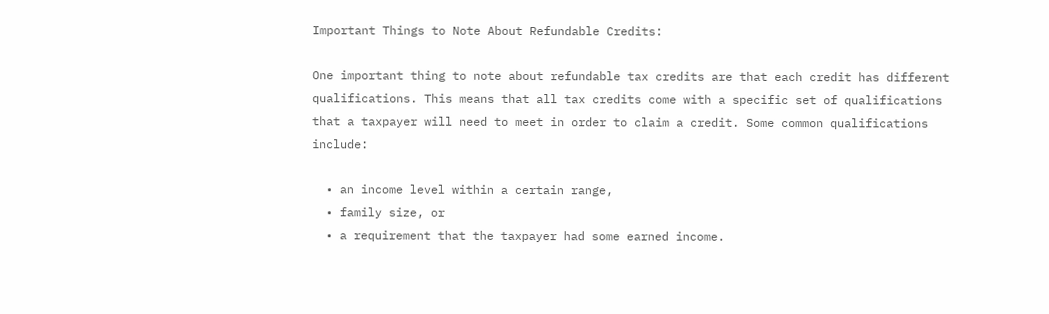Important Things to Note About Refundable Credits:

One important thing to note about refundable tax credits are that each credit has different qualifications. This means that all tax credits come with a specific set of qualifications that a taxpayer will need to meet in order to claim a credit. Some common qualifications include:

  • an income level within a certain range,
  • family size, or
  • a requirement that the taxpayer had some earned income.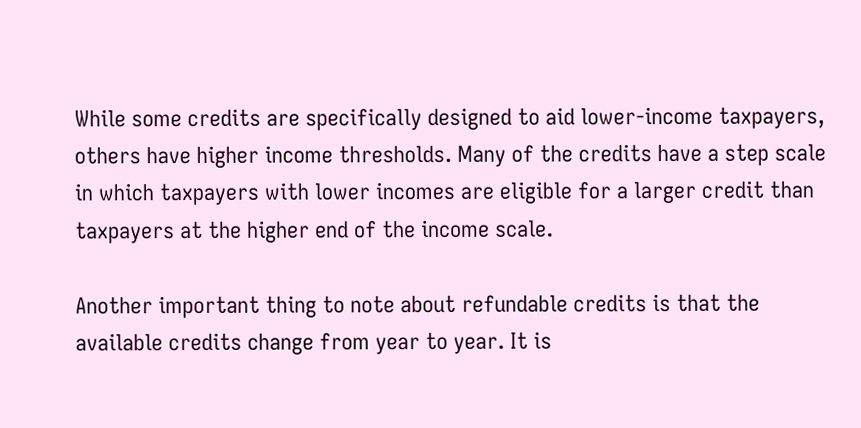While some credits are specifically designed to aid lower-income taxpayers, others have higher income thresholds. Many of the credits have a step scale in which taxpayers with lower incomes are eligible for a larger credit than taxpayers at the higher end of the income scale.

Another important thing to note about refundable credits is that the available credits change from year to year. It is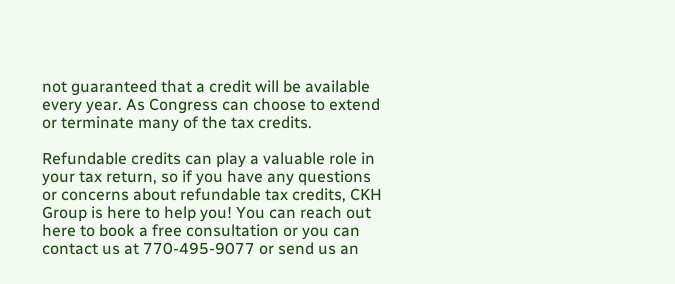not guaranteed that a credit will be available every year. As Congress can choose to extend or terminate many of the tax credits.

Refundable credits can play a valuable role in your tax return, so if you have any questions or concerns about refundable tax credits, CKH Group is here to help you! You can reach out here to book a free consultation or you can contact us at 770-495-9077 or send us an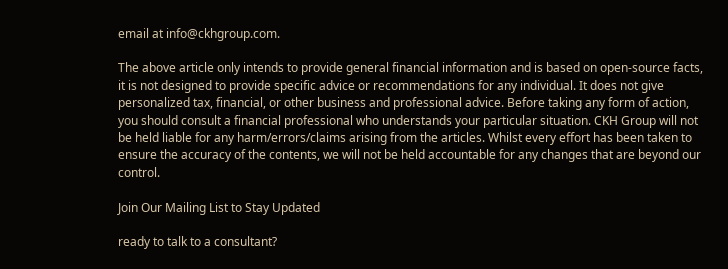email at info@ckhgroup.com.

The above article only intends to provide general financial information and is based on open-source facts, it is not designed to provide specific advice or recommendations for any individual. It does not give personalized tax, financial, or other business and professional advice. Before taking any form of action, you should consult a financial professional who understands your particular situation. CKH Group will not be held liable for any harm/errors/claims arising from the articles. Whilst every effort has been taken to ensure the accuracy of the contents, we will not be held accountable for any changes that are beyond our control.

Join Our Mailing List to Stay Updated

ready to talk to a consultant?